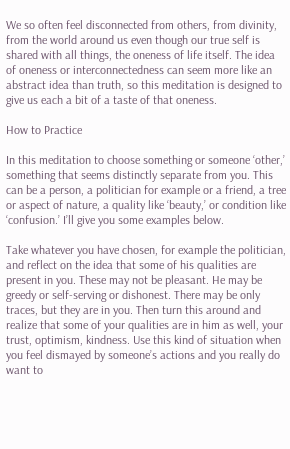We so often feel disconnected from others, from divinity, from the world around us even though our true self is shared with all things, the oneness of life itself. The idea of oneness or interconnectedness can seem more like an abstract idea than truth, so this meditation is designed to give us each a bit of a taste of that oneness.

How to Practice

In this meditation to choose something or someone ‘other,’ something that seems distinctly separate from you. This can be a person, a politician for example or a friend, a tree or aspect of nature, a quality like ‘beauty,’ or condition like ‘confusion.’ I’ll give you some examples below.

Take whatever you have chosen, for example the politician, and reflect on the idea that some of his qualities are present in you. These may not be pleasant. He may be greedy or self-serving or dishonest. There may be only traces, but they are in you. Then turn this around and realize that some of your qualities are in him as well, your trust, optimism, kindness. Use this kind of situation when you feel dismayed by someone’s actions and you really do want to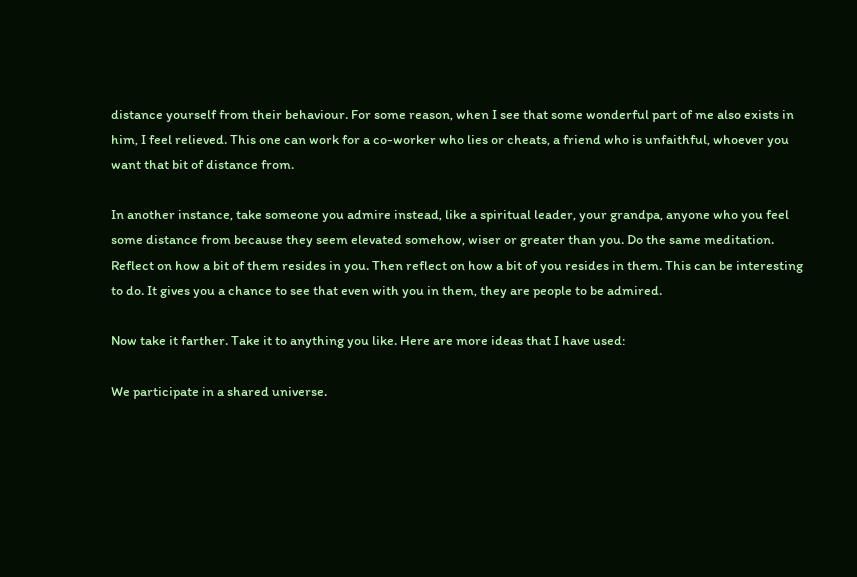distance yourself from their behaviour. For some reason, when I see that some wonderful part of me also exists in him, I feel relieved. This one can work for a co-worker who lies or cheats, a friend who is unfaithful, whoever you want that bit of distance from.

In another instance, take someone you admire instead, like a spiritual leader, your grandpa, anyone who you feel some distance from because they seem elevated somehow, wiser or greater than you. Do the same meditation. Reflect on how a bit of them resides in you. Then reflect on how a bit of you resides in them. This can be interesting to do. It gives you a chance to see that even with you in them, they are people to be admired.

Now take it farther. Take it to anything you like. Here are more ideas that I have used:

We participate in a shared universe.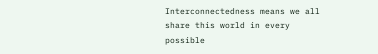Interconnectedness means we all share this world in every possible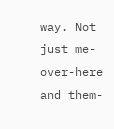way. Not just me-over-here and them-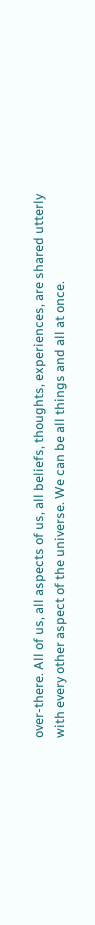over-there. All of us, all aspects of us, all beliefs, thoughts, experiences, are shared utterly with every other aspect of the universe. We can be all things and all at once.